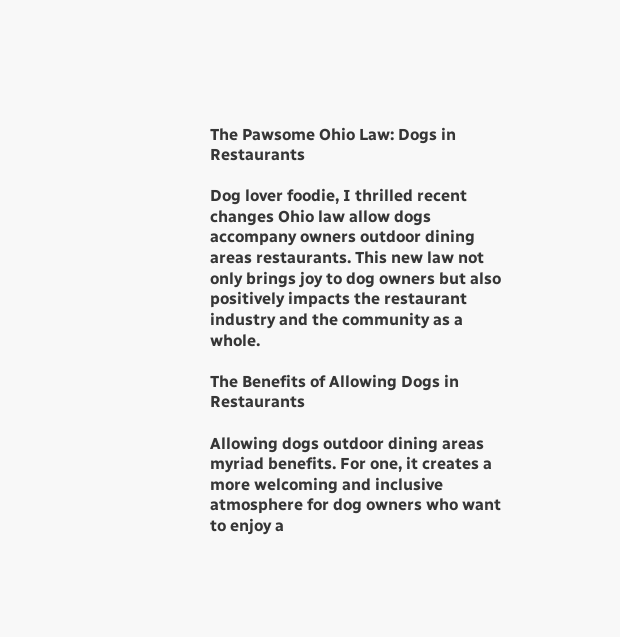The Pawsome Ohio Law: Dogs in Restaurants

Dog lover foodie, I thrilled recent changes Ohio law allow dogs accompany owners outdoor dining areas restaurants. This new law not only brings joy to dog owners but also positively impacts the restaurant industry and the community as a whole.

The Benefits of Allowing Dogs in Restaurants

Allowing dogs outdoor dining areas myriad benefits. For one, it creates a more welcoming and inclusive atmosphere for dog owners who want to enjoy a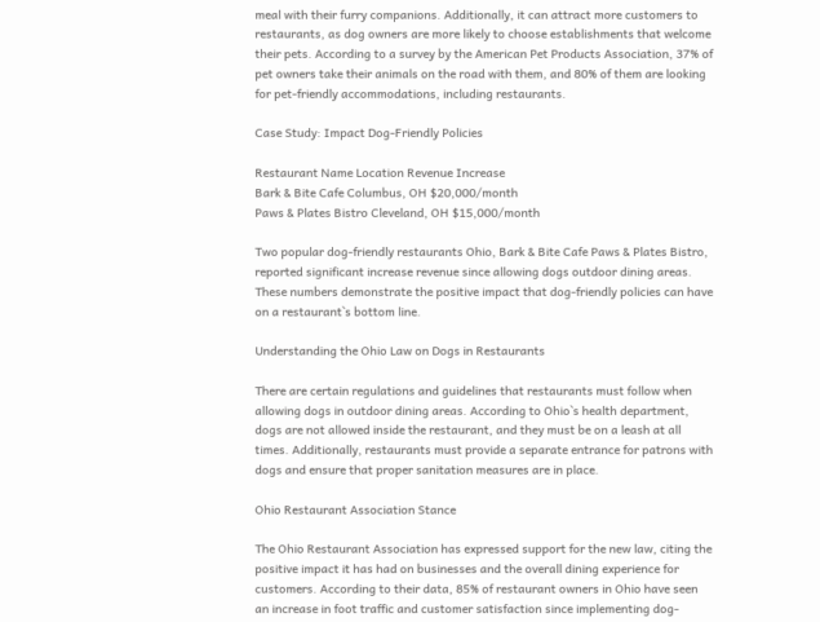meal with their furry companions. Additionally, it can attract more customers to restaurants, as dog owners are more likely to choose establishments that welcome their pets. According to a survey by the American Pet Products Association, 37% of pet owners take their animals on the road with them, and 80% of them are looking for pet-friendly accommodations, including restaurants.

Case Study: Impact Dog-Friendly Policies

Restaurant Name Location Revenue Increase
Bark & Bite Cafe Columbus, OH $20,000/month
Paws & Plates Bistro Cleveland, OH $15,000/month

Two popular dog-friendly restaurants Ohio, Bark & Bite Cafe Paws & Plates Bistro, reported significant increase revenue since allowing dogs outdoor dining areas. These numbers demonstrate the positive impact that dog-friendly policies can have on a restaurant`s bottom line.

Understanding the Ohio Law on Dogs in Restaurants

There are certain regulations and guidelines that restaurants must follow when allowing dogs in outdoor dining areas. According to Ohio`s health department, dogs are not allowed inside the restaurant, and they must be on a leash at all times. Additionally, restaurants must provide a separate entrance for patrons with dogs and ensure that proper sanitation measures are in place.

Ohio Restaurant Association Stance

The Ohio Restaurant Association has expressed support for the new law, citing the positive impact it has had on businesses and the overall dining experience for customers. According to their data, 85% of restaurant owners in Ohio have seen an increase in foot traffic and customer satisfaction since implementing dog-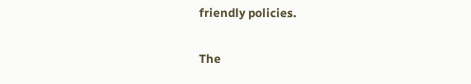friendly policies.

The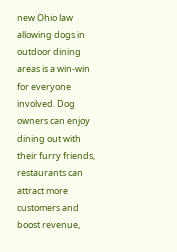new Ohio law allowing dogs in outdoor dining areas is a win-win for everyone involved. Dog owners can enjoy dining out with their furry friends, restaurants can attract more customers and boost revenue,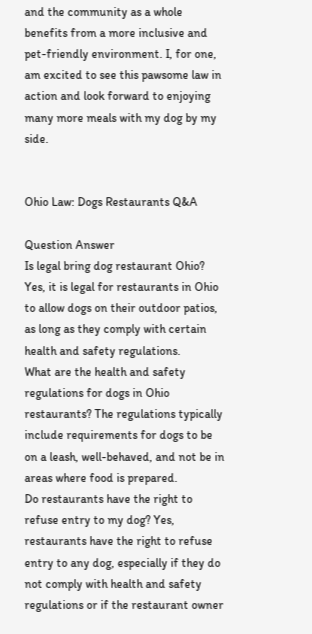and the community as a whole benefits from a more inclusive and pet-friendly environment. I, for one, am excited to see this pawsome law in action and look forward to enjoying many more meals with my dog by my side.


Ohio Law: Dogs Restaurants Q&A

Question Answer
Is legal bring dog restaurant Ohio? Yes, it is legal for restaurants in Ohio to allow dogs on their outdoor patios, as long as they comply with certain health and safety regulations.
What are the health and safety regulations for dogs in Ohio restaurants? The regulations typically include requirements for dogs to be on a leash, well-behaved, and not be in areas where food is prepared.
Do restaurants have the right to refuse entry to my dog? Yes, restaurants have the right to refuse entry to any dog, especially if they do not comply with health and safety regulations or if the restaurant owner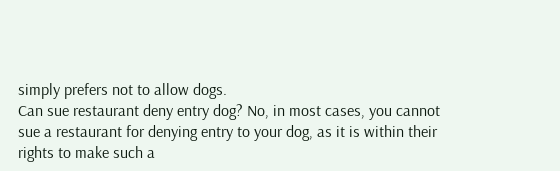simply prefers not to allow dogs.
Can sue restaurant deny entry dog? No, in most cases, you cannot sue a restaurant for denying entry to your dog, as it is within their rights to make such a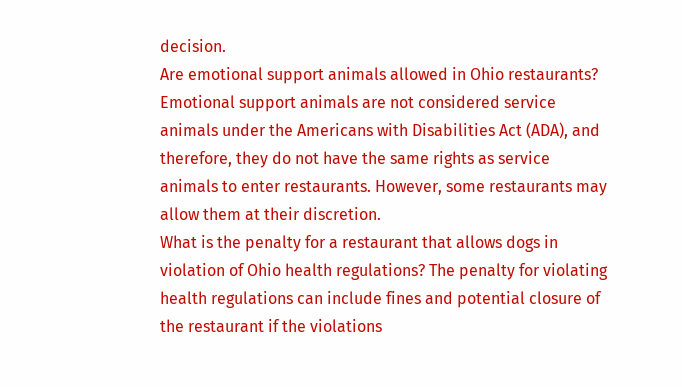decision.
Are emotional support animals allowed in Ohio restaurants? Emotional support animals are not considered service animals under the Americans with Disabilities Act (ADA), and therefore, they do not have the same rights as service animals to enter restaurants. However, some restaurants may allow them at their discretion.
What is the penalty for a restaurant that allows dogs in violation of Ohio health regulations? The penalty for violating health regulations can include fines and potential closure of the restaurant if the violations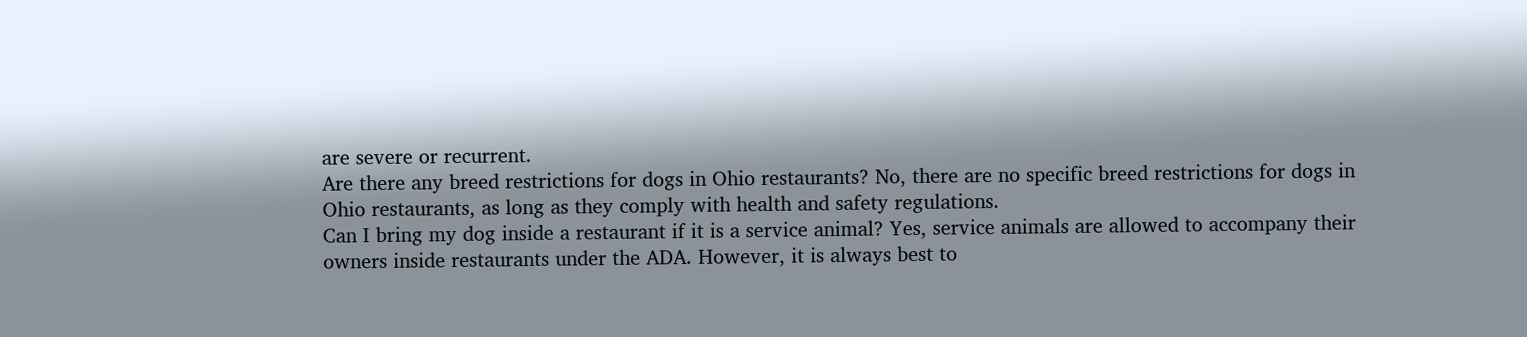are severe or recurrent.
Are there any breed restrictions for dogs in Ohio restaurants? No, there are no specific breed restrictions for dogs in Ohio restaurants, as long as they comply with health and safety regulations.
Can I bring my dog inside a restaurant if it is a service animal? Yes, service animals are allowed to accompany their owners inside restaurants under the ADA. However, it is always best to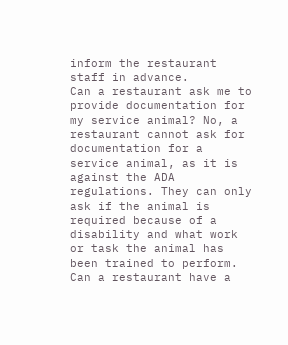inform the restaurant staff in advance.
Can a restaurant ask me to provide documentation for my service animal? No, a restaurant cannot ask for documentation for a service animal, as it is against the ADA regulations. They can only ask if the animal is required because of a disability and what work or task the animal has been trained to perform.
Can a restaurant have a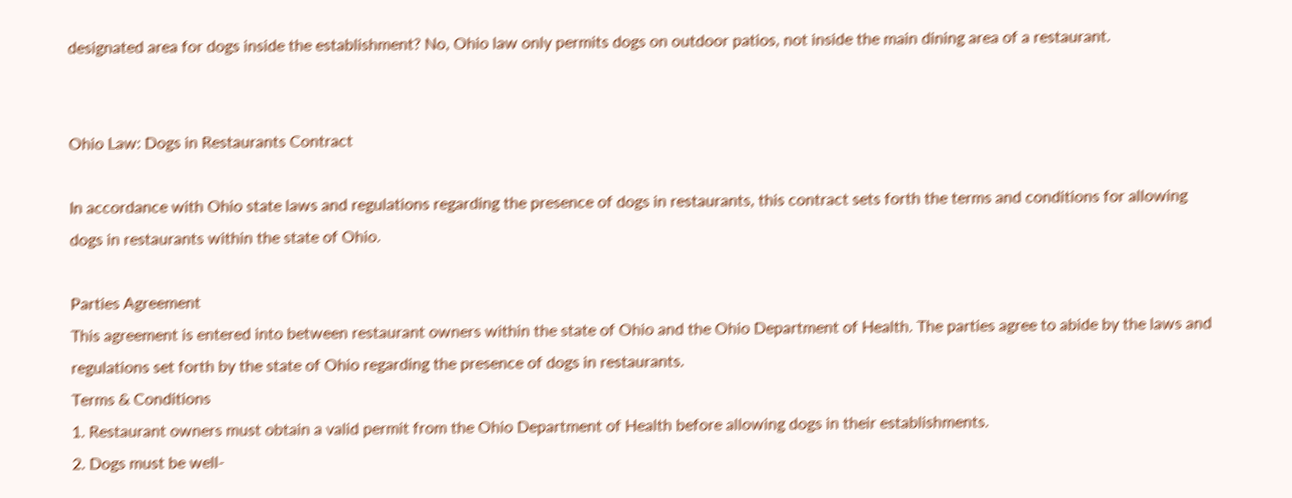designated area for dogs inside the establishment? No, Ohio law only permits dogs on outdoor patios, not inside the main dining area of a restaurant.


Ohio Law: Dogs in Restaurants Contract

In accordance with Ohio state laws and regulations regarding the presence of dogs in restaurants, this contract sets forth the terms and conditions for allowing dogs in restaurants within the state of Ohio.

Parties Agreement
This agreement is entered into between restaurant owners within the state of Ohio and the Ohio Department of Health. The parties agree to abide by the laws and regulations set forth by the state of Ohio regarding the presence of dogs in restaurants.
Terms & Conditions
1. Restaurant owners must obtain a valid permit from the Ohio Department of Health before allowing dogs in their establishments.
2. Dogs must be well-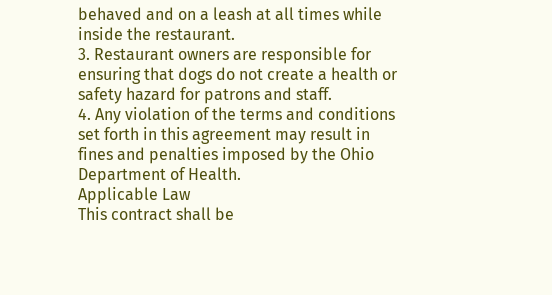behaved and on a leash at all times while inside the restaurant.
3. Restaurant owners are responsible for ensuring that dogs do not create a health or safety hazard for patrons and staff.
4. Any violation of the terms and conditions set forth in this agreement may result in fines and penalties imposed by the Ohio Department of Health.
Applicable Law
This contract shall be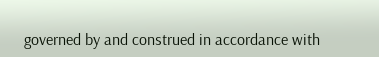governed by and construed in accordance with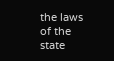the laws of the state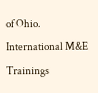of Ohio.
International M&E Trainings